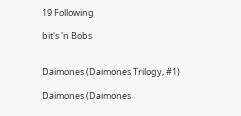19 Following

bit's 'n Bobs


Daimones (Daimones Trilogy, #1)

Daimones (Daimones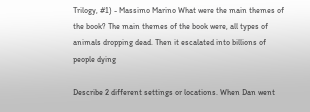Trilogy, #1) - Massimo Marino What were the main themes of the book? The main themes of the book were, all types of animals dropping dead. Then it escalated into billions of people dying

Describe 2 different settings or locations. When Dan went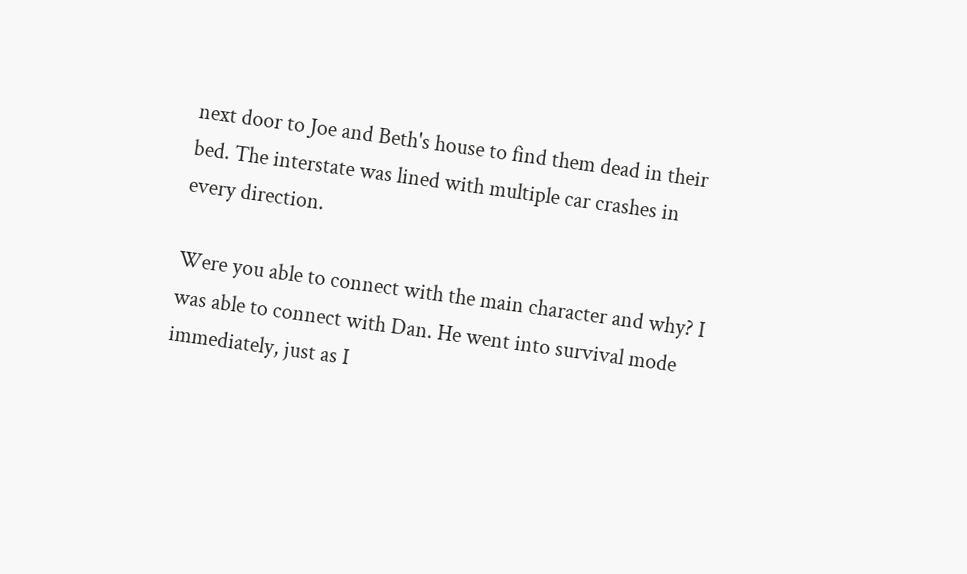next door to Joe and Beth's house to find them dead in their bed. The interstate was lined with multiple car crashes in every direction.

Were you able to connect with the main character and why? I was able to connect with Dan. He went into survival mode immediately, just as I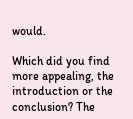would.

Which did you find more appealing, the introduction or the conclusion? The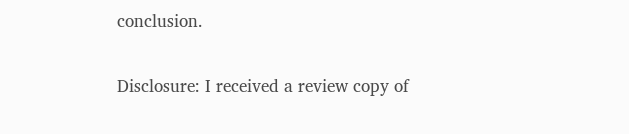conclusion.

Disclosure: I received a review copy of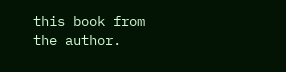this book from the author.